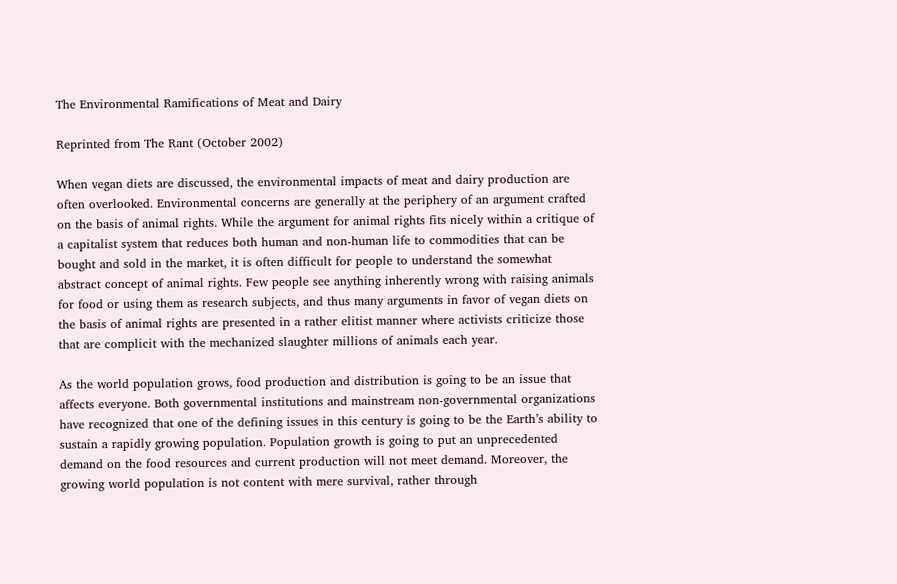The Environmental Ramifications of Meat and Dairy

Reprinted from The Rant (October 2002)

When vegan diets are discussed, the environmental impacts of meat and dairy production are often overlooked. Environmental concerns are generally at the periphery of an argument crafted on the basis of animal rights. While the argument for animal rights fits nicely within a critique of a capitalist system that reduces both human and non-human life to commodities that can be bought and sold in the market, it is often difficult for people to understand the somewhat abstract concept of animal rights. Few people see anything inherently wrong with raising animals for food or using them as research subjects, and thus many arguments in favor of vegan diets on the basis of animal rights are presented in a rather elitist manner where activists criticize those that are complicit with the mechanized slaughter millions of animals each year.

As the world population grows, food production and distribution is going to be an issue that affects everyone. Both governmental institutions and mainstream non-governmental organizations have recognized that one of the defining issues in this century is going to be the Earth’s ability to sustain a rapidly growing population. Population growth is going to put an unprecedented demand on the food resources and current production will not meet demand. Moreover, the growing world population is not content with mere survival, rather through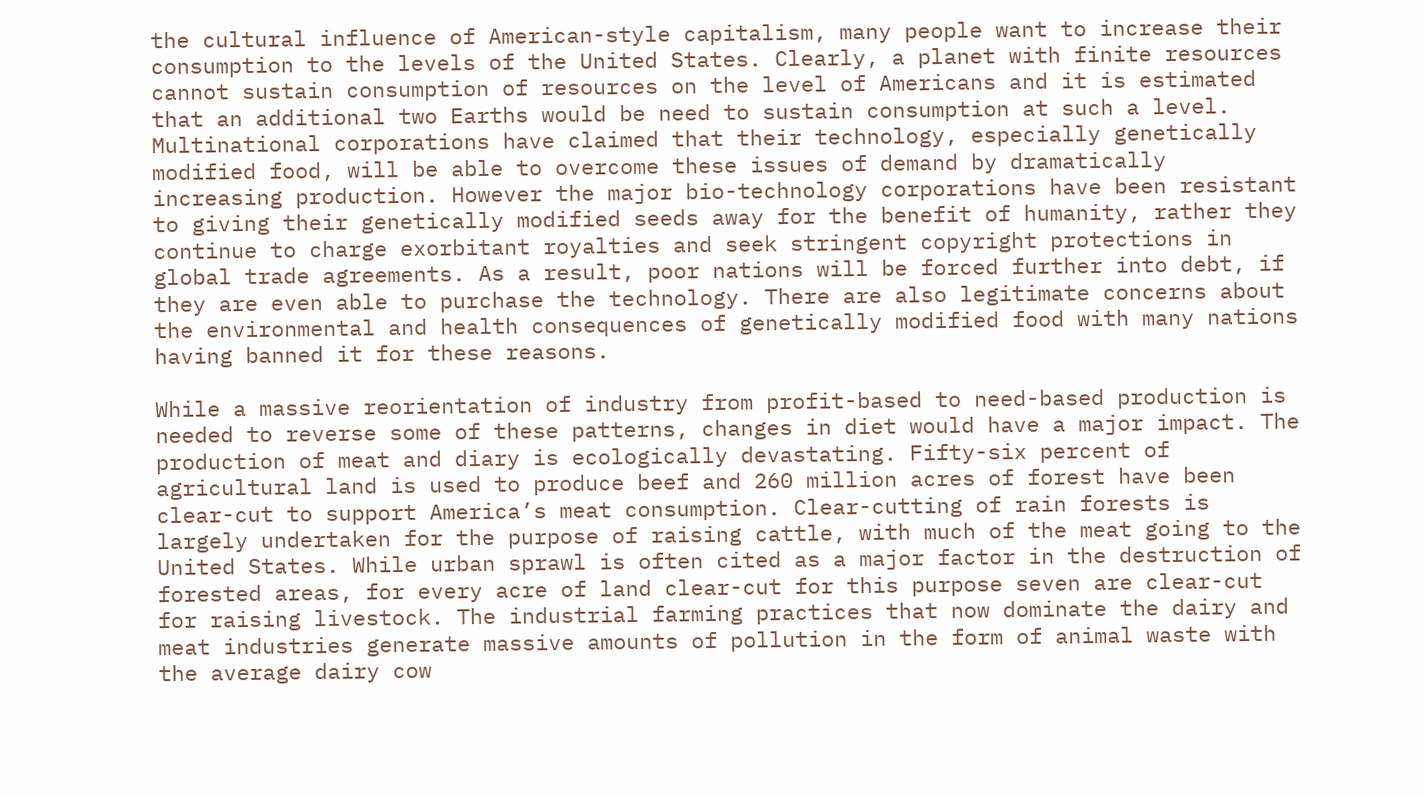the cultural influence of American-style capitalism, many people want to increase their consumption to the levels of the United States. Clearly, a planet with finite resources cannot sustain consumption of resources on the level of Americans and it is estimated that an additional two Earths would be need to sustain consumption at such a level. Multinational corporations have claimed that their technology, especially genetically modified food, will be able to overcome these issues of demand by dramatically increasing production. However the major bio-technology corporations have been resistant to giving their genetically modified seeds away for the benefit of humanity, rather they continue to charge exorbitant royalties and seek stringent copyright protections in global trade agreements. As a result, poor nations will be forced further into debt, if they are even able to purchase the technology. There are also legitimate concerns about the environmental and health consequences of genetically modified food with many nations having banned it for these reasons.

While a massive reorientation of industry from profit-based to need-based production is needed to reverse some of these patterns, changes in diet would have a major impact. The production of meat and diary is ecologically devastating. Fifty-six percent of agricultural land is used to produce beef and 260 million acres of forest have been clear-cut to support America’s meat consumption. Clear-cutting of rain forests is largely undertaken for the purpose of raising cattle, with much of the meat going to the United States. While urban sprawl is often cited as a major factor in the destruction of forested areas, for every acre of land clear-cut for this purpose seven are clear-cut for raising livestock. The industrial farming practices that now dominate the dairy and meat industries generate massive amounts of pollution in the form of animal waste with the average dairy cow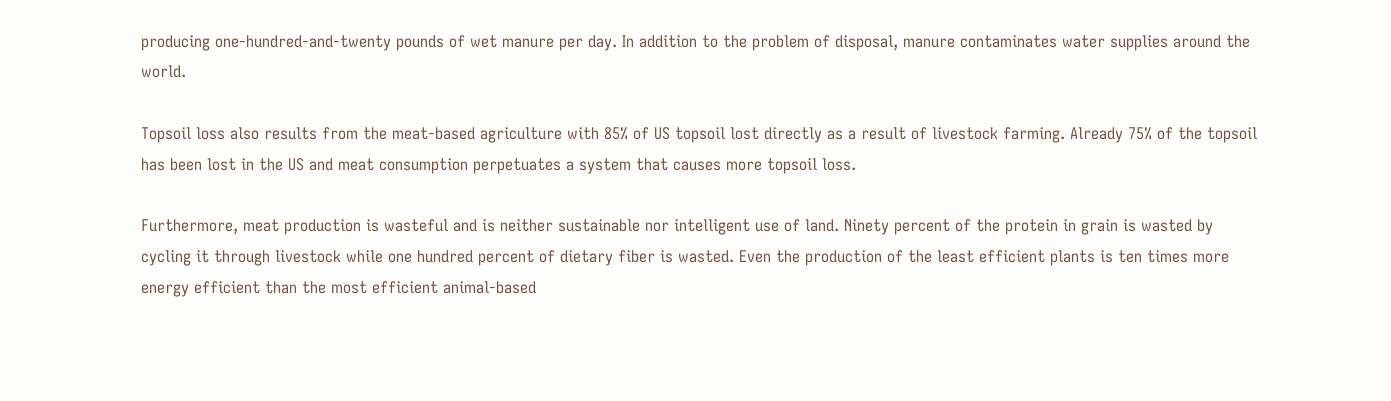producing one-hundred-and-twenty pounds of wet manure per day. In addition to the problem of disposal, manure contaminates water supplies around the world.

Topsoil loss also results from the meat-based agriculture with 85% of US topsoil lost directly as a result of livestock farming. Already 75% of the topsoil has been lost in the US and meat consumption perpetuates a system that causes more topsoil loss.

Furthermore, meat production is wasteful and is neither sustainable nor intelligent use of land. Ninety percent of the protein in grain is wasted by cycling it through livestock while one hundred percent of dietary fiber is wasted. Even the production of the least efficient plants is ten times more energy efficient than the most efficient animal-based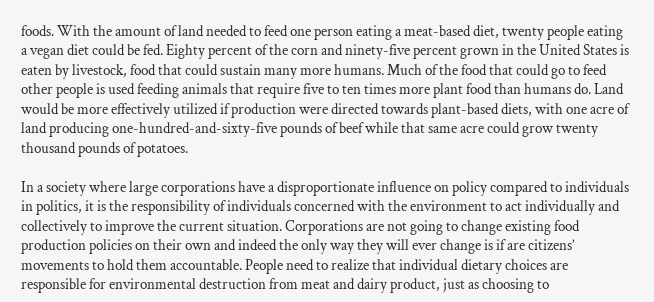foods. With the amount of land needed to feed one person eating a meat-based diet, twenty people eating a vegan diet could be fed. Eighty percent of the corn and ninety-five percent grown in the United States is eaten by livestock, food that could sustain many more humans. Much of the food that could go to feed other people is used feeding animals that require five to ten times more plant food than humans do. Land would be more effectively utilized if production were directed towards plant-based diets, with one acre of land producing one-hundred-and-sixty-five pounds of beef while that same acre could grow twenty thousand pounds of potatoes.

In a society where large corporations have a disproportionate influence on policy compared to individuals in politics, it is the responsibility of individuals concerned with the environment to act individually and collectively to improve the current situation. Corporations are not going to change existing food production policies on their own and indeed the only way they will ever change is if are citizens’ movements to hold them accountable. People need to realize that individual dietary choices are responsible for environmental destruction from meat and dairy product, just as choosing to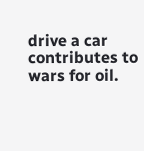drive a car contributes to wars for oil.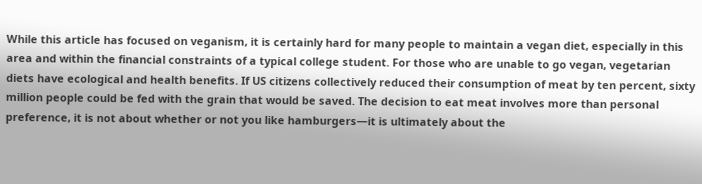While this article has focused on veganism, it is certainly hard for many people to maintain a vegan diet, especially in this area and within the financial constraints of a typical college student. For those who are unable to go vegan, vegetarian diets have ecological and health benefits. If US citizens collectively reduced their consumption of meat by ten percent, sixty million people could be fed with the grain that would be saved. The decision to eat meat involves more than personal preference, it is not about whether or not you like hamburgers—it is ultimately about the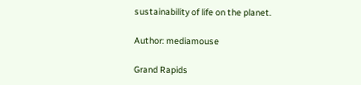sustainability of life on the planet.

Author: mediamouse

Grand Rapids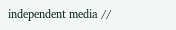independent media //